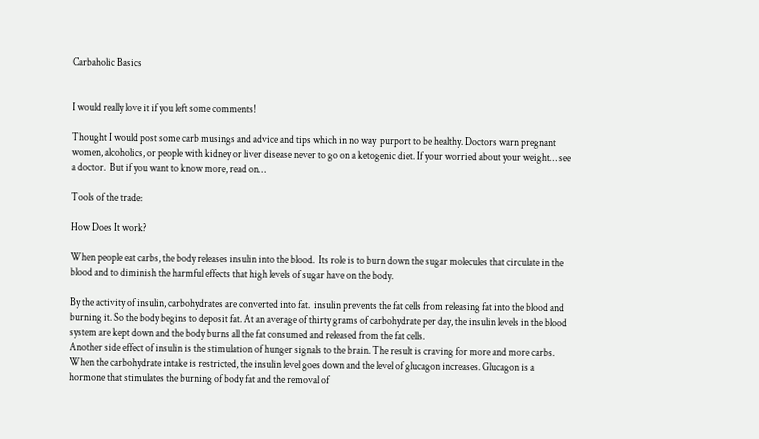Carbaholic Basics


I would really love it if you left some comments!

Thought I would post some carb musings and advice and tips which in no way  purport to be healthy. Doctors warn pregnant women, alcoholics, or people with kidney or liver disease never to go on a ketogenic diet. If your worried about your weight… see a doctor.  But if you want to know more, read on…

Tools of the trade:

How Does It work?

When people eat carbs, the body releases insulin into the blood.  Its role is to burn down the sugar molecules that circulate in the blood and to diminish the harmful effects that high levels of sugar have on the body.

By the activity of insulin, carbohydrates are converted into fat.  insulin prevents the fat cells from releasing fat into the blood and burning it. So the body begins to deposit fat. At an average of thirty grams of carbohydrate per day, the insulin levels in the blood system are kept down and the body burns all the fat consumed and released from the fat cells.
Another side effect of insulin is the stimulation of hunger signals to the brain. The result is craving for more and more carbs.
When the carbohydrate intake is restricted, the insulin level goes down and the level of glucagon increases. Glucagon is a hormone that stimulates the burning of body fat and the removal of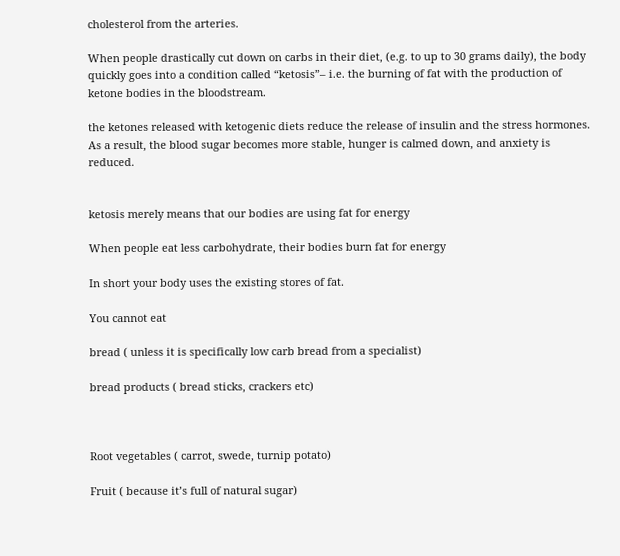cholesterol from the arteries.

When people drastically cut down on carbs in their diet, (e.g. to up to 30 grams daily), the body quickly goes into a condition called “ketosis”– i.e. the burning of fat with the production of ketone bodies in the bloodstream.

the ketones released with ketogenic diets reduce the release of insulin and the stress hormones. As a result, the blood sugar becomes more stable, hunger is calmed down, and anxiety is reduced.


ketosis merely means that our bodies are using fat for energy

When people eat less carbohydrate, their bodies burn fat for energy

In short your body uses the existing stores of fat.

You cannot eat

bread ( unless it is specifically low carb bread from a specialist)

bread products ( bread sticks, crackers etc)



Root vegetables ( carrot, swede, turnip potato)

Fruit ( because it’s full of natural sugar)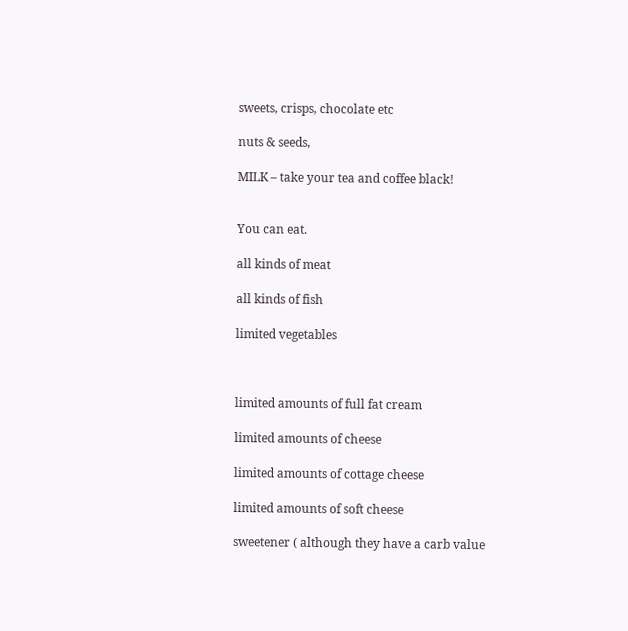sweets, crisps, chocolate etc

nuts & seeds,

MILK – take your tea and coffee black!


You can eat.

all kinds of meat

all kinds of fish

limited vegetables



limited amounts of full fat cream

limited amounts of cheese

limited amounts of cottage cheese

limited amounts of soft cheese

sweetener ( although they have a carb value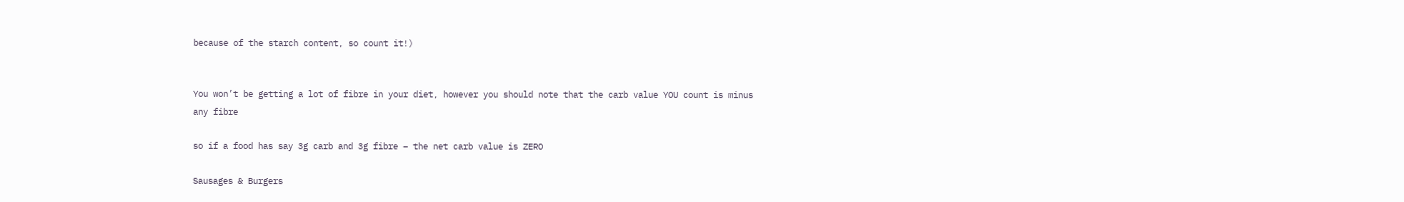because of the starch content, so count it!)


You won’t be getting a lot of fibre in your diet, however you should note that the carb value YOU count is minus any fibre

so if a food has say 3g carb and 3g fibre – the net carb value is ZERO

Sausages & Burgers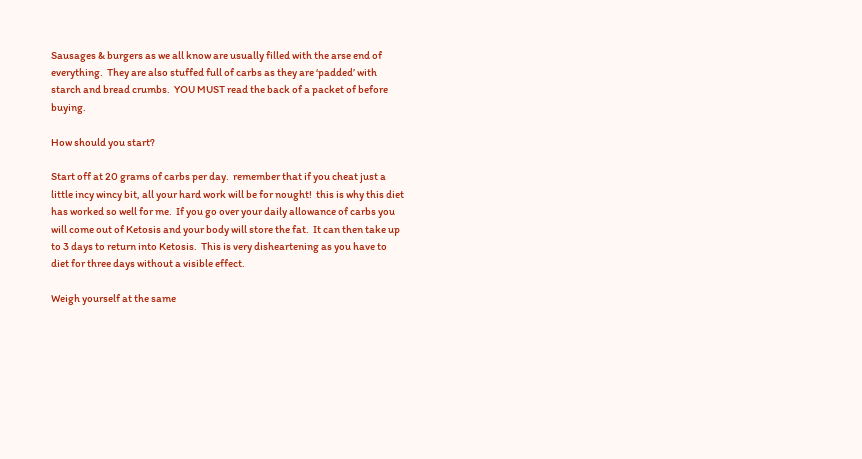Sausages & burgers as we all know are usually filled with the arse end of everything.  They are also stuffed full of carbs as they are ‘padded’ with starch and bread crumbs.  YOU MUST read the back of a packet of before buying.

How should you start?

Start off at 20 grams of carbs per day.  remember that if you cheat just a little incy wincy bit, all your hard work will be for nought!  this is why this diet has worked so well for me.  If you go over your daily allowance of carbs you will come out of Ketosis and your body will store the fat.  It can then take up to 3 days to return into Ketosis.  This is very disheartening as you have to diet for three days without a visible effect.

Weigh yourself at the same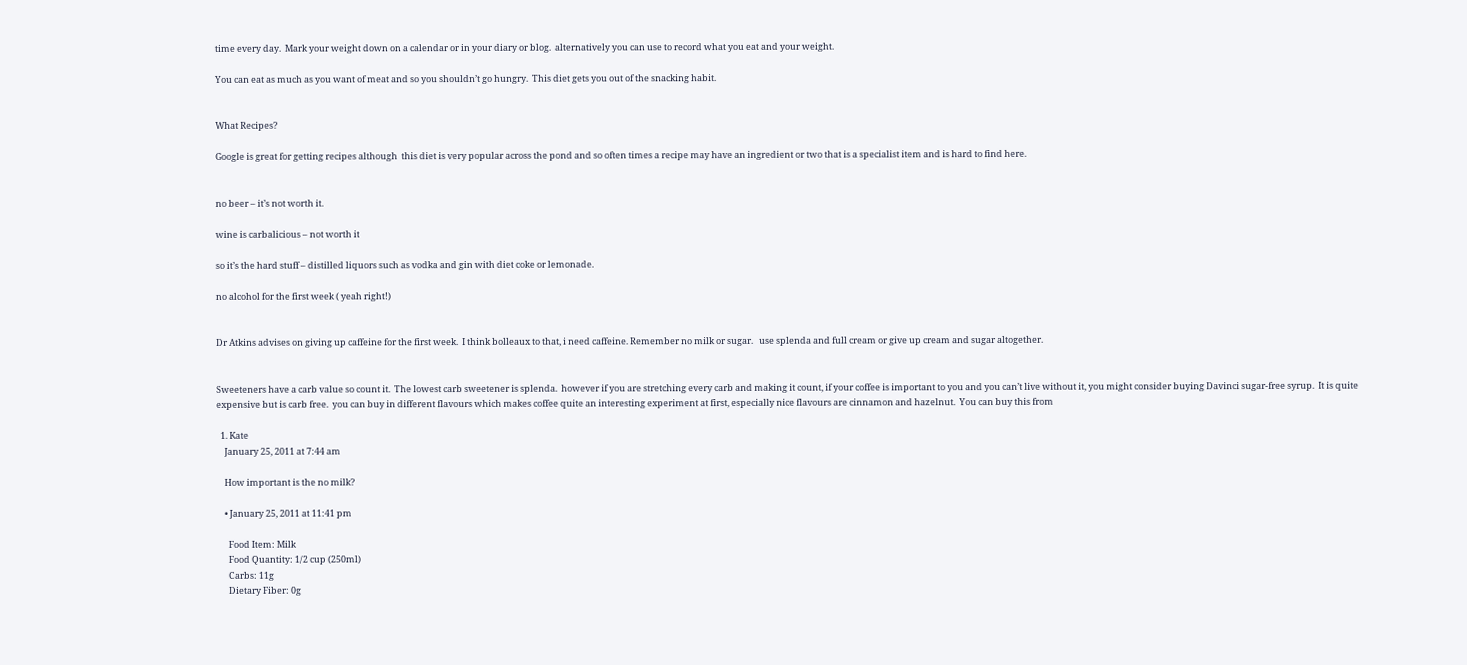time every day.  Mark your weight down on a calendar or in your diary or blog.  alternatively you can use to record what you eat and your weight.

You can eat as much as you want of meat and so you shouldn’t go hungry.  This diet gets you out of the snacking habit.


What Recipes?

Google is great for getting recipes although  this diet is very popular across the pond and so often times a recipe may have an ingredient or two that is a specialist item and is hard to find here.


no beer – it’s not worth it.

wine is carbalicious – not worth it

so it’s the hard stuff – distilled liquors such as vodka and gin with diet coke or lemonade.

no alcohol for the first week ( yeah right!)


Dr Atkins advises on giving up caffeine for the first week.  I think bolleaux to that, i need caffeine. Remember no milk or sugar.   use splenda and full cream or give up cream and sugar altogether.


Sweeteners have a carb value so count it.  The lowest carb sweetener is splenda.  however if you are stretching every carb and making it count, if your coffee is important to you and you can’t live without it, you might consider buying Davinci sugar-free syrup.  It is quite expensive but is carb free.  you can buy in different flavours which makes coffee quite an interesting experiment at first, especially nice flavours are cinnamon and hazelnut.  You can buy this from

  1. Kate
    January 25, 2011 at 7:44 am

    How important is the no milk?

    • January 25, 2011 at 11:41 pm

      Food Item: Milk
      Food Quantity: 1/2 cup (250ml)
      Carbs: 11g
      Dietary Fiber: 0g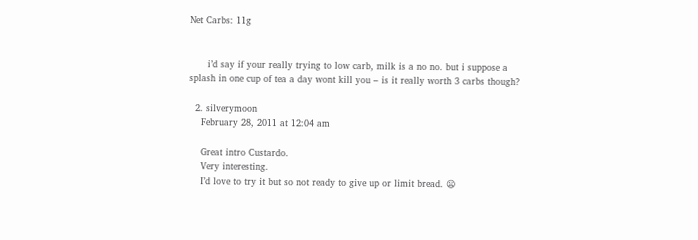Net Carbs: 11g


      i’d say if your really trying to low carb, milk is a no no. but i suppose a splash in one cup of tea a day wont kill you – is it really worth 3 carbs though?

  2. silverymoon
    February 28, 2011 at 12:04 am

    Great intro Custardo.
    Very interesting.
    I’d love to try it but so not ready to give up or limit bread. 😦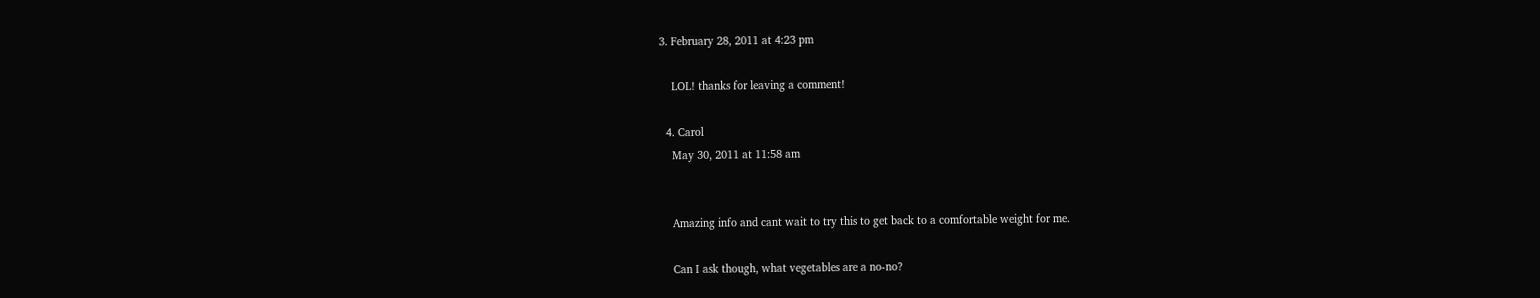3. February 28, 2011 at 4:23 pm

    LOL! thanks for leaving a comment!

  4. Carol
    May 30, 2011 at 11:58 am


    Amazing info and cant wait to try this to get back to a comfortable weight for me.

    Can I ask though, what vegetables are a no-no?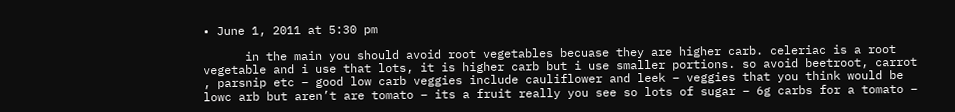• June 1, 2011 at 5:30 pm

      in the main you should avoid root vegetables becuase they are higher carb. celeriac is a root vegetable and i use that lots, it is higher carb but i use smaller portions. so avoid beetroot, carrot , parsnip etc – good low carb veggies include cauliflower and leek – veggies that you think would be lowc arb but aren’t are tomato – its a fruit really you see so lots of sugar – 6g carbs for a tomato –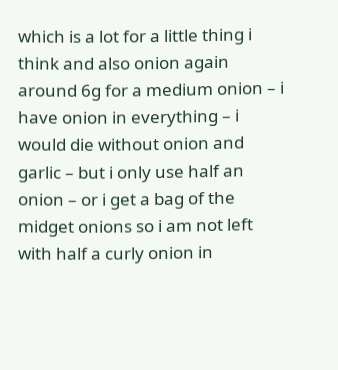which is a lot for a little thing i think and also onion again around 6g for a medium onion – i have onion in everything – i would die without onion and garlic – but i only use half an onion – or i get a bag of the midget onions so i am not left with half a curly onion in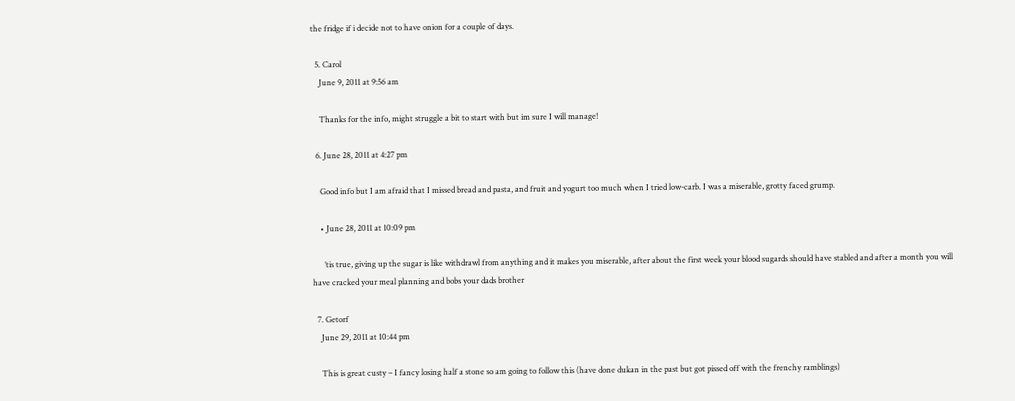the fridge if i decide not to have onion for a couple of days.

  5. Carol
    June 9, 2011 at 9:56 am

    Thanks for the info, might struggle a bit to start with but im sure I will manage!

  6. June 28, 2011 at 4:27 pm

    Good info but I am afraid that I missed bread and pasta, and fruit and yogurt too much when I tried low-carb. I was a miserable, grotty faced grump.

    • June 28, 2011 at 10:09 pm

      ’tis true, giving up the sugar is like withdrawl from anything and it makes you miserable, after about the first week your blood sugards should have stabled and after a month you will have cracked your meal planning and bobs your dads brother

  7. Getorf
    June 29, 2011 at 10:44 pm

    This is great custy – I fancy losing half a stone so am going to follow this (have done dukan in the past but got pissed off with the frenchy ramblings)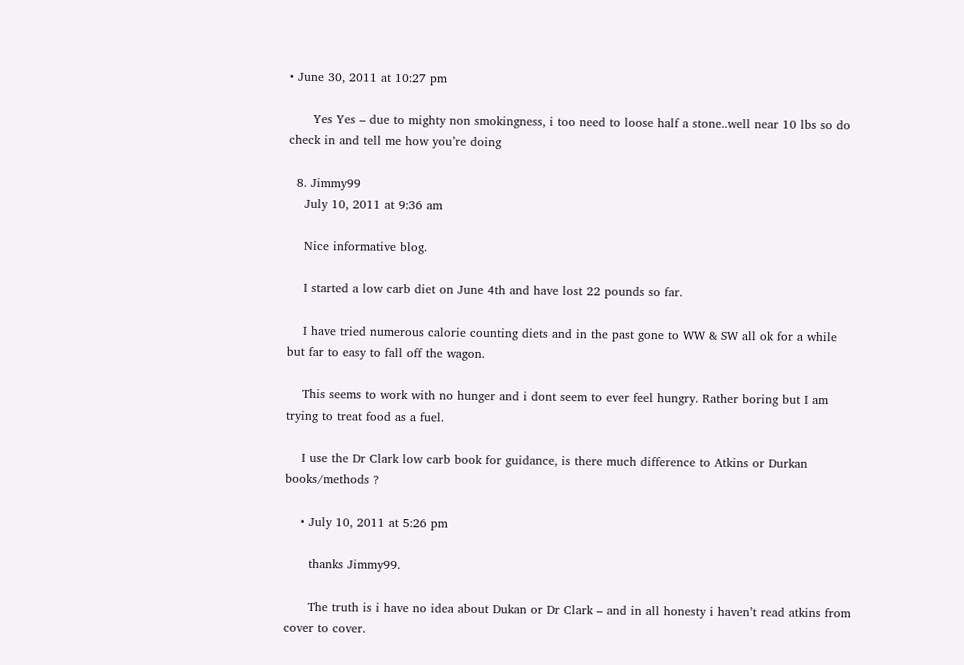• June 30, 2011 at 10:27 pm

      Yes Yes – due to mighty non smokingness, i too need to loose half a stone..well near 10 lbs so do check in and tell me how you’re doing

  8. Jimmy99
    July 10, 2011 at 9:36 am

    Nice informative blog.

    I started a low carb diet on June 4th and have lost 22 pounds so far.

    I have tried numerous calorie counting diets and in the past gone to WW & SW all ok for a while but far to easy to fall off the wagon.

    This seems to work with no hunger and i dont seem to ever feel hungry. Rather boring but I am trying to treat food as a fuel.

    I use the Dr Clark low carb book for guidance, is there much difference to Atkins or Durkan books/methods ?

    • July 10, 2011 at 5:26 pm

      thanks Jimmy99.

      The truth is i have no idea about Dukan or Dr Clark – and in all honesty i haven’t read atkins from cover to cover.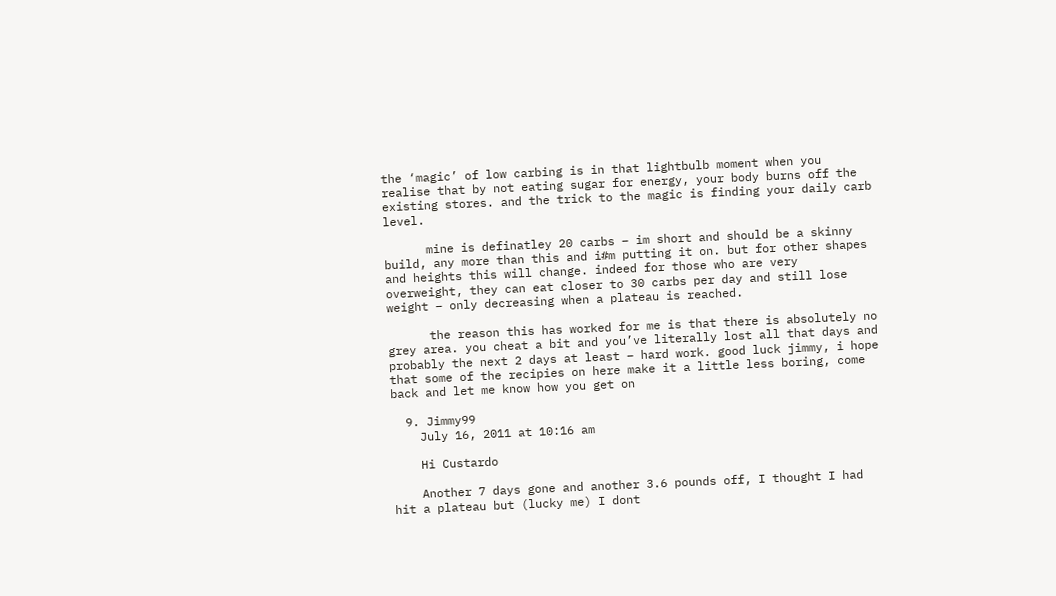the ‘magic’ of low carbing is in that lightbulb moment when you realise that by not eating sugar for energy, your body burns off the existing stores. and the trick to the magic is finding your daily carb level.

      mine is definatley 20 carbs – im short and should be a skinny build, any more than this and i#m putting it on. but for other shapes and heights this will change. indeed for those who are very overweight, they can eat closer to 30 carbs per day and still lose weight – only decreasing when a plateau is reached.

      the reason this has worked for me is that there is absolutely no grey area. you cheat a bit and you’ve literally lost all that days and probably the next 2 days at least – hard work. good luck jimmy, i hope that some of the recipies on here make it a little less boring, come back and let me know how you get on

  9. Jimmy99
    July 16, 2011 at 10:16 am

    Hi Custardo

    Another 7 days gone and another 3.6 pounds off, I thought I had hit a plateau but (lucky me) I dont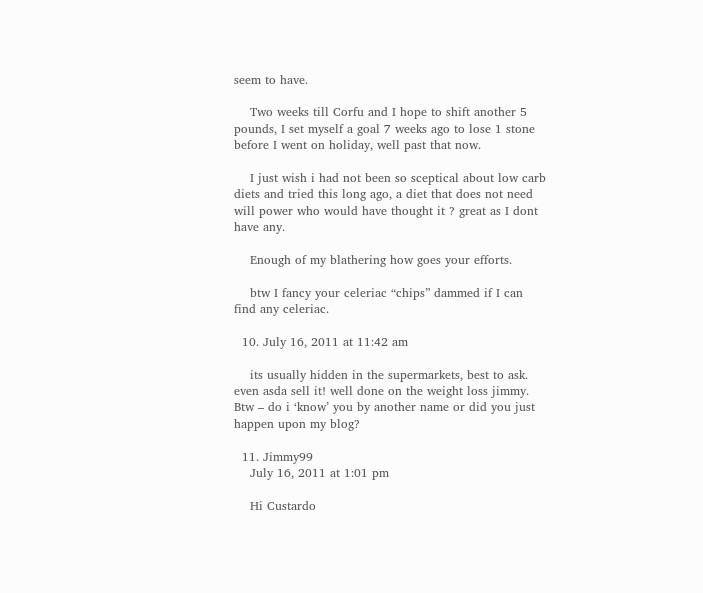seem to have.

    Two weeks till Corfu and I hope to shift another 5 pounds, I set myself a goal 7 weeks ago to lose 1 stone before I went on holiday, well past that now.

    I just wish i had not been so sceptical about low carb diets and tried this long ago, a diet that does not need will power who would have thought it ? great as I dont have any.

    Enough of my blathering how goes your efforts.

    btw I fancy your celeriac “chips” dammed if I can find any celeriac.

  10. July 16, 2011 at 11:42 am

    its usually hidden in the supermarkets, best to ask. even asda sell it! well done on the weight loss jimmy. Btw – do i ‘know’ you by another name or did you just happen upon my blog?

  11. Jimmy99
    July 16, 2011 at 1:01 pm

    Hi Custardo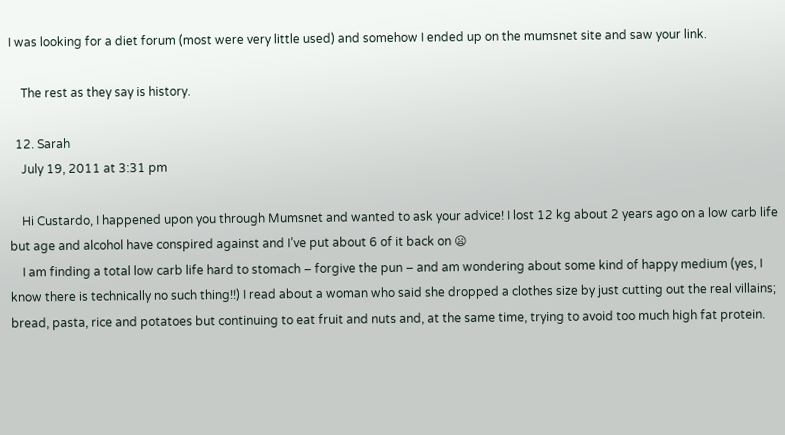I was looking for a diet forum (most were very little used) and somehow I ended up on the mumsnet site and saw your link.

    The rest as they say is history.

  12. Sarah
    July 19, 2011 at 3:31 pm

    Hi Custardo, I happened upon you through Mumsnet and wanted to ask your advice! I lost 12 kg about 2 years ago on a low carb life but age and alcohol have conspired against and I’ve put about 6 of it back on 😦
    I am finding a total low carb life hard to stomach – forgive the pun – and am wondering about some kind of happy medium (yes, I know there is technically no such thing!!) I read about a woman who said she dropped a clothes size by just cutting out the real villains; bread, pasta, rice and potatoes but continuing to eat fruit and nuts and, at the same time, trying to avoid too much high fat protein.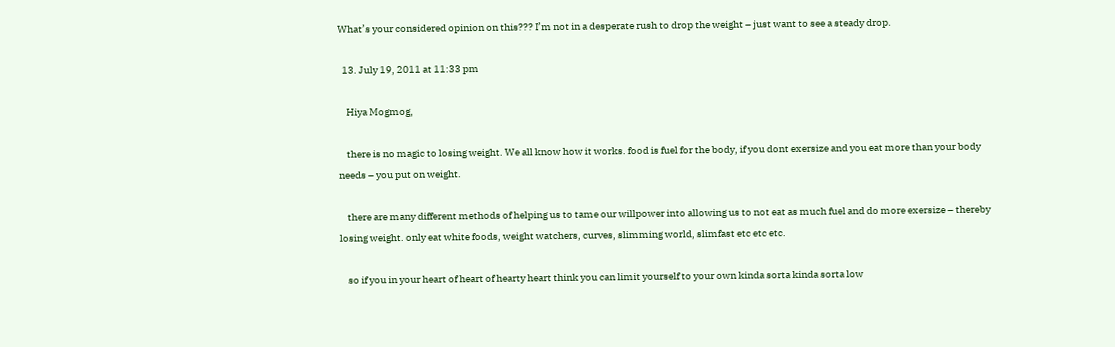What’s your considered opinion on this??? I’m not in a desperate rush to drop the weight – just want to see a steady drop.

  13. July 19, 2011 at 11:33 pm

    Hiya Mogmog,

    there is no magic to losing weight. We all know how it works. food is fuel for the body, if you dont exersize and you eat more than your body needs – you put on weight.

    there are many different methods of helping us to tame our willpower into allowing us to not eat as much fuel and do more exersize – thereby losing weight. only eat white foods, weight watchers, curves, slimming world, slimfast etc etc etc.

    so if you in your heart of heart of hearty heart think you can limit yourself to your own kinda sorta kinda sorta low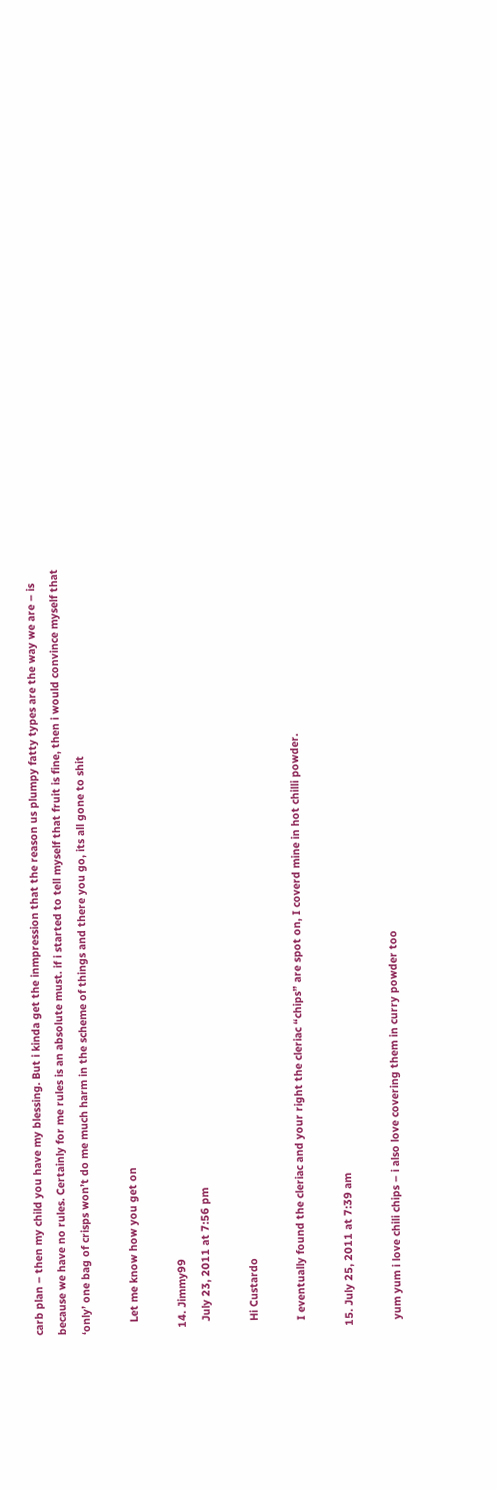carb plan – then my child you have my blessing. But i kinda get the inmpression that the reason us plumpy fatty types are the way we are – is because we have no rules. Certainly for me rules is an absolute must. if i started to tell myself that fruit is fine, then i would convince myself that ‘only’ one bag of crisps won’t do me much harm in the scheme of things and there you go, its all gone to shit

    Let me know how you get on

  14. Jimmy99
    July 23, 2011 at 7:56 pm

    Hi Custardo

    I eventually found the cleriac and your right the cleriac “chips” are spot on, I coverd mine in hot chilli powder.

  15. July 25, 2011 at 7:39 am

    yum yum i love chili chips – i also love covering them in curry powder too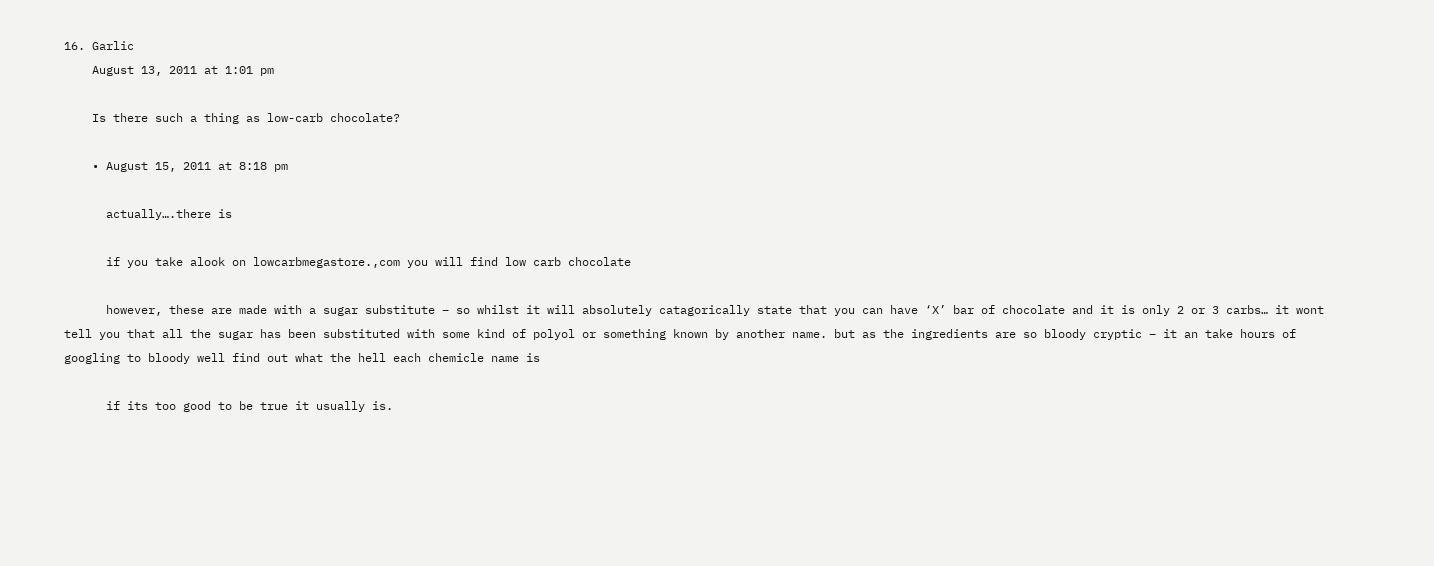16. Garlic
    August 13, 2011 at 1:01 pm

    Is there such a thing as low-carb chocolate?

    • August 15, 2011 at 8:18 pm

      actually….there is

      if you take alook on lowcarbmegastore.,com you will find low carb chocolate

      however, these are made with a sugar substitute – so whilst it will absolutely catagorically state that you can have ‘X’ bar of chocolate and it is only 2 or 3 carbs… it wont tell you that all the sugar has been substituted with some kind of polyol or something known by another name. but as the ingredients are so bloody cryptic – it an take hours of googling to bloody well find out what the hell each chemicle name is

      if its too good to be true it usually is.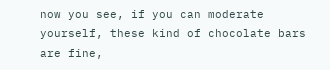now you see, if you can moderate yourself, these kind of chocolate bars are fine,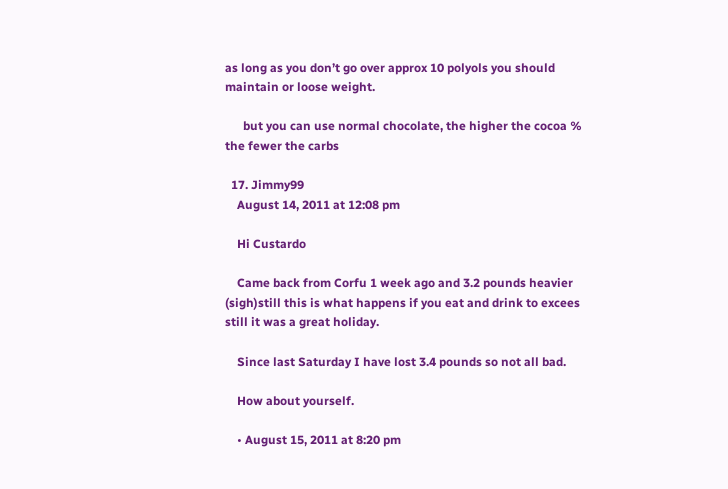as long as you don’t go over approx 10 polyols you should maintain or loose weight.

      but you can use normal chocolate, the higher the cocoa % the fewer the carbs

  17. Jimmy99
    August 14, 2011 at 12:08 pm

    Hi Custardo

    Came back from Corfu 1 week ago and 3.2 pounds heavier (sigh)still this is what happens if you eat and drink to excees still it was a great holiday.

    Since last Saturday I have lost 3.4 pounds so not all bad.

    How about yourself.

    • August 15, 2011 at 8:20 pm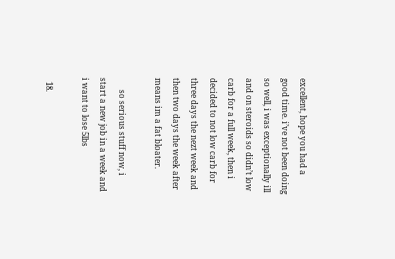excellent, hope you had a good time. i’ve not been doing so well, i was exceptionally ill and on steroids so didn’t low carb for a full week, then i decided to not low carb for three days the nezt week and then two days the week after means im a fat bloater.

      so serious stuff now, i start a new job in a week and i want to lose 5lbs

  18.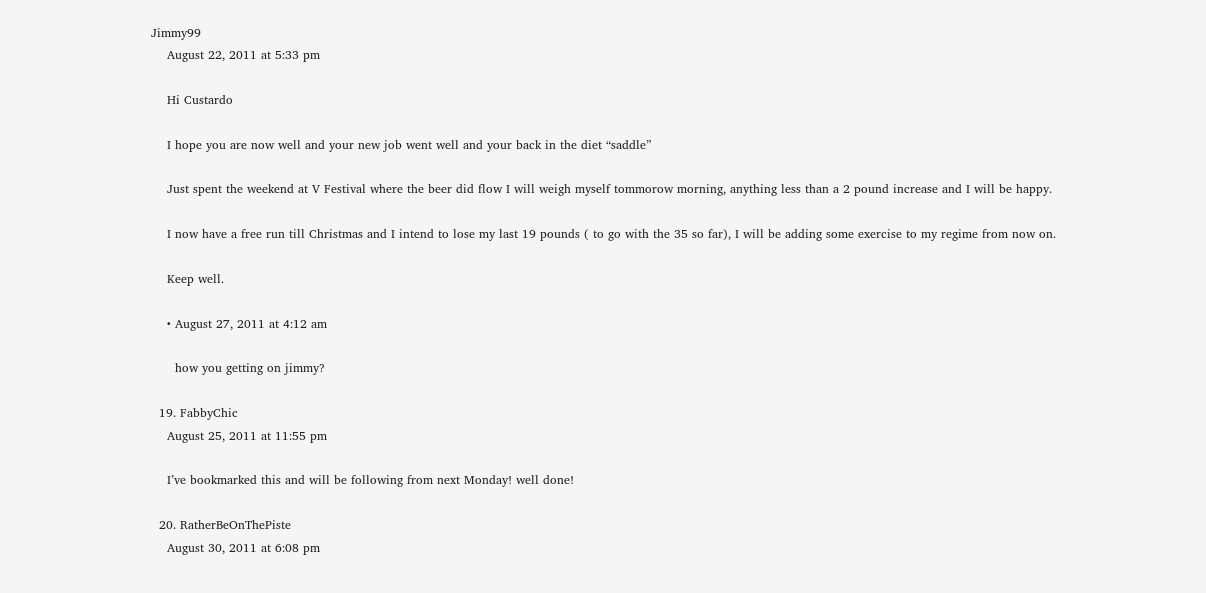Jimmy99
    August 22, 2011 at 5:33 pm

    Hi Custardo

    I hope you are now well and your new job went well and your back in the diet “saddle”

    Just spent the weekend at V Festival where the beer did flow I will weigh myself tommorow morning, anything less than a 2 pound increase and I will be happy.

    I now have a free run till Christmas and I intend to lose my last 19 pounds ( to go with the 35 so far), I will be adding some exercise to my regime from now on.

    Keep well.

    • August 27, 2011 at 4:12 am

      how you getting on jimmy?

  19. FabbyChic
    August 25, 2011 at 11:55 pm

    I’ve bookmarked this and will be following from next Monday! well done!

  20. RatherBeOnThePiste
    August 30, 2011 at 6:08 pm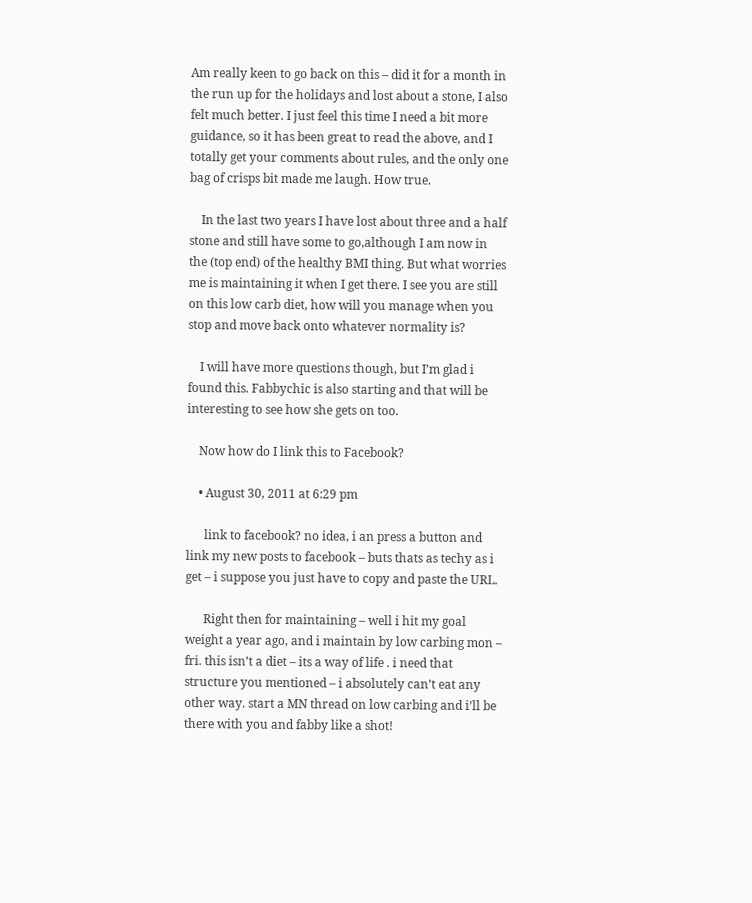Am really keen to go back on this – did it for a month in the run up for the holidays and lost about a stone, I also felt much better. I just feel this time I need a bit more guidance, so it has been great to read the above, and I totally get your comments about rules, and the only one bag of crisps bit made me laugh. How true.

    In the last two years I have lost about three and a half stone and still have some to go,although I am now in the (top end) of the healthy BMI thing. But what worries me is maintaining it when I get there. I see you are still on this low carb diet, how will you manage when you stop and move back onto whatever normality is?

    I will have more questions though, but I’m glad i found this. Fabbychic is also starting and that will be interesting to see how she gets on too.

    Now how do I link this to Facebook?

    • August 30, 2011 at 6:29 pm

      link to facebook? no idea, i an press a button and link my new posts to facebook – buts thats as techy as i get – i suppose you just have to copy and paste the URL.

      Right then for maintaining – well i hit my goal weight a year ago, and i maintain by low carbing mon – fri. this isn’t a diet – its a way of life . i need that structure you mentioned – i absolutely can’t eat any other way. start a MN thread on low carbing and i’ll be there with you and fabby like a shot!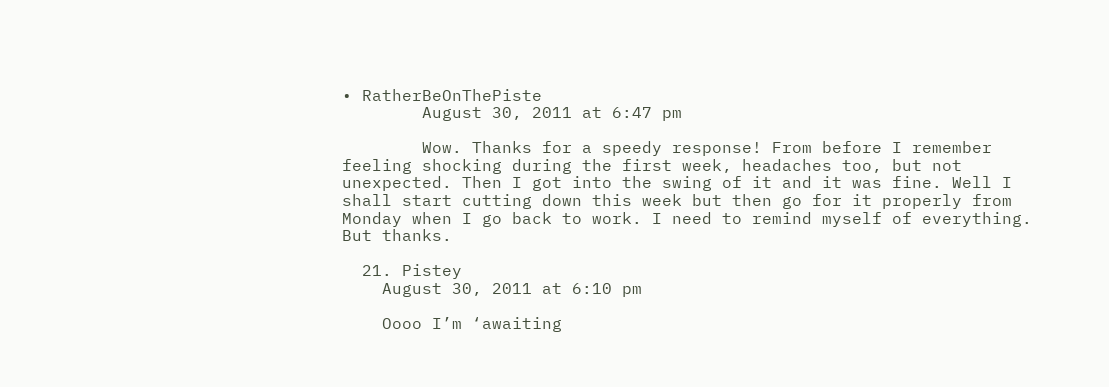• RatherBeOnThePiste
        August 30, 2011 at 6:47 pm

        Wow. Thanks for a speedy response! From before I remember feeling shocking during the first week, headaches too, but not unexpected. Then I got into the swing of it and it was fine. Well I shall start cutting down this week but then go for it properly from Monday when I go back to work. I need to remind myself of everything. But thanks.

  21. Pistey
    August 30, 2011 at 6:10 pm

    Oooo I’m ‘awaiting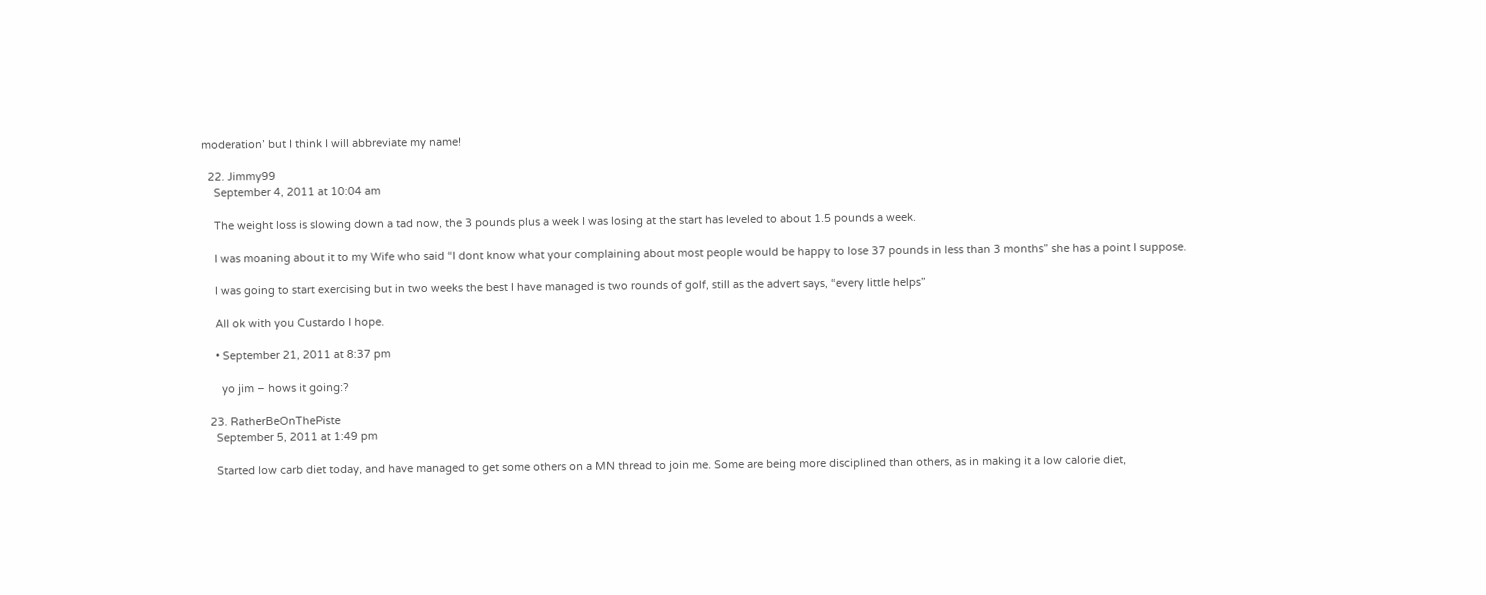moderation’ but I think I will abbreviate my name!

  22. Jimmy99
    September 4, 2011 at 10:04 am

    The weight loss is slowing down a tad now, the 3 pounds plus a week I was losing at the start has leveled to about 1.5 pounds a week.

    I was moaning about it to my Wife who said “I dont know what your complaining about most people would be happy to lose 37 pounds in less than 3 months” she has a point I suppose.

    I was going to start exercising but in two weeks the best I have managed is two rounds of golf, still as the advert says, “every little helps”

    All ok with you Custardo I hope.

    • September 21, 2011 at 8:37 pm

      yo jim – hows it going:?

  23. RatherBeOnThePiste
    September 5, 2011 at 1:49 pm

    Started low carb diet today, and have managed to get some others on a MN thread to join me. Some are being more disciplined than others, as in making it a low calorie diet,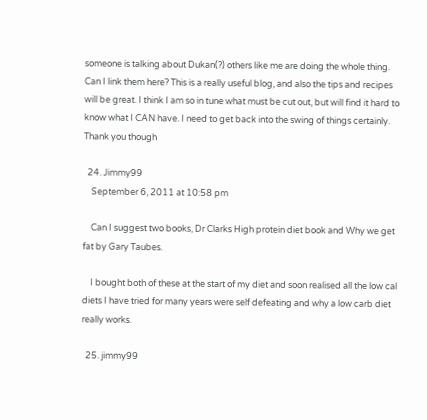someone is talking about Dukan(?) others like me are doing the whole thing. Can I link them here? This is a really useful blog, and also the tips and recipes will be great. I think I am so in tune what must be cut out, but will find it hard to know what I CAN have. I need to get back into the swing of things certainly. Thank you though

  24. Jimmy99
    September 6, 2011 at 10:58 pm

    Can I suggest two books, Dr Clarks High protein diet book and Why we get fat by Gary Taubes.

    I bought both of these at the start of my diet and soon realised all the low cal diets I have tried for many years were self defeating and why a low carb diet really works.

  25. jimmy99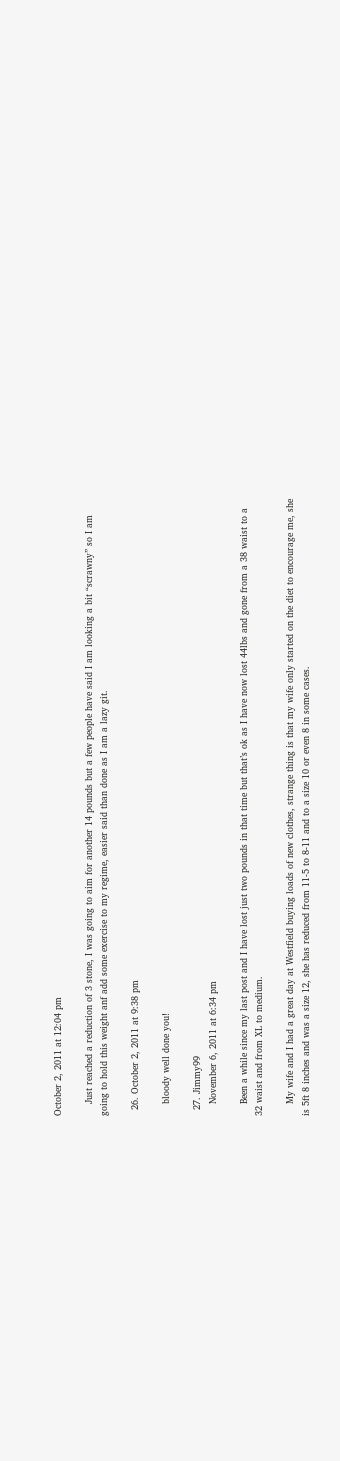October 2, 2011 at 12:04 pm

    Just reached a reduction of 3 stone, I was going to aim for another 14 pounds but a few people have said I am looking a bit “scrawny” so I am going to hold this weight anf add some exercise to my regime, easier said than done as I am a lazy git.

  26. October 2, 2011 at 9:38 pm

    bloody well done you!

  27. Jimmy99
    November 6, 2011 at 6:34 pm

    Been a while since my last post and I have lost just two pounds in that time but that’s ok as I have now lost 44lbs and gone from a 38 waist to a 32 waist and from XL to medium.

    My wife and I had a great day at Westfield buying loads of new clothes, strange thing is that my wife only started on the diet to encourage me, she is 5ft 8 inches and was a size 12, she has reduced from 11-5 to 8-11 and to a size 10 or even 8 in some cases.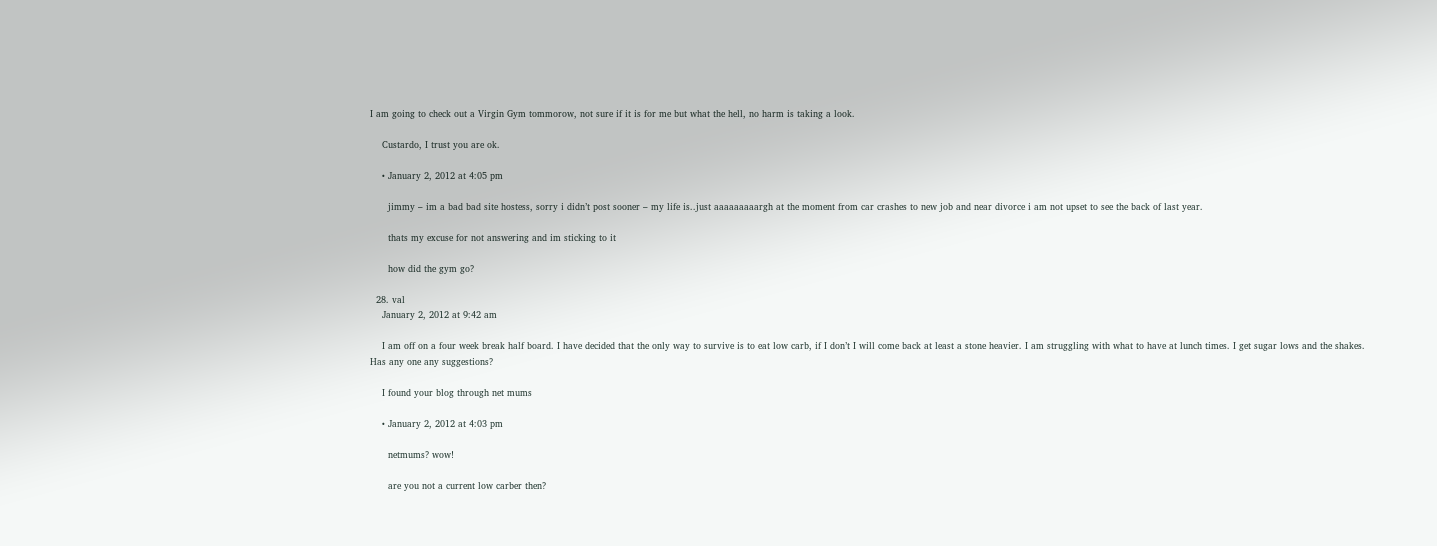I am going to check out a Virgin Gym tommorow, not sure if it is for me but what the hell, no harm is taking a look.

    Custardo, I trust you are ok.

    • January 2, 2012 at 4:05 pm

      jimmy – im a bad bad site hostess, sorry i didn’t post sooner – my life is..just aaaaaaaaargh at the moment from car crashes to new job and near divorce i am not upset to see the back of last year.

      thats my excuse for not answering and im sticking to it

      how did the gym go?

  28. val
    January 2, 2012 at 9:42 am

    I am off on a four week break half board. I have decided that the only way to survive is to eat low carb, if I don’t I will come back at least a stone heavier. I am struggling with what to have at lunch times. I get sugar lows and the shakes. Has any one any suggestions?

    I found your blog through net mums

    • January 2, 2012 at 4:03 pm

      netmums? wow!

      are you not a current low carber then?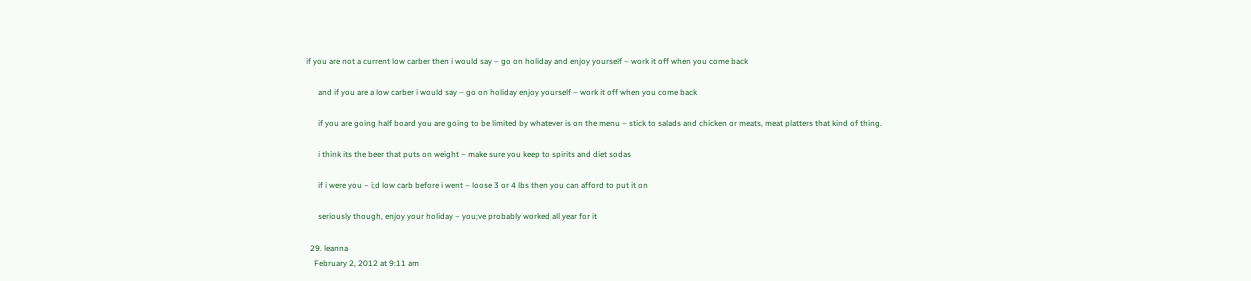if you are not a current low carber then i would say – go on holiday and enjoy yourself – work it off when you come back

      and if you are a low carber i would say – go on holiday enjoy yourself – work it off when you come back

      if you are going half board you are going to be limited by whatever is on the menu – stick to salads and chicken or meats, meat platters that kind of thing.

      i think its the beer that puts on weight – make sure you keep to spirits and diet sodas

      if i were you – i;d low carb before i went – loose 3 or 4 lbs then you can afford to put it on

      seriously though, enjoy your holiday – you;ve probably worked all year for it

  29. leanna
    February 2, 2012 at 9:11 am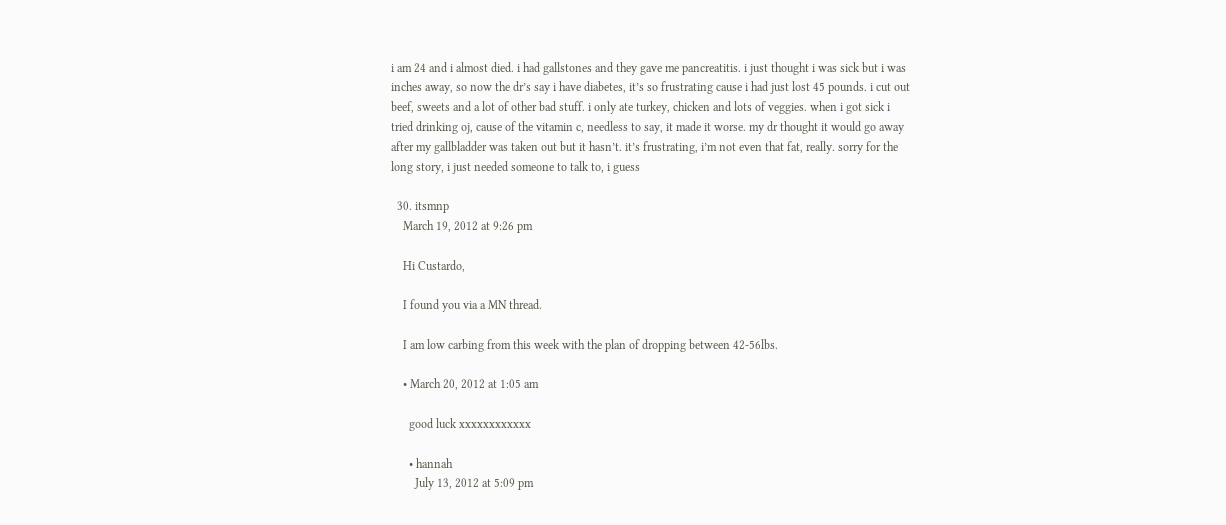i am 24 and i almost died. i had gallstones and they gave me pancreatitis. i just thought i was sick but i was inches away, so now the dr’s say i have diabetes, it’s so frustrating cause i had just lost 45 pounds. i cut out beef, sweets and a lot of other bad stuff. i only ate turkey, chicken and lots of veggies. when i got sick i tried drinking oj, cause of the vitamin c, needless to say, it made it worse. my dr thought it would go away after my gallbladder was taken out but it hasn’t. it’s frustrating, i’m not even that fat, really. sorry for the long story, i just needed someone to talk to, i guess

  30. itsmnp
    March 19, 2012 at 9:26 pm

    Hi Custardo,

    I found you via a MN thread.

    I am low carbing from this week with the plan of dropping between 42-56lbs.

    • March 20, 2012 at 1:05 am

      good luck xxxxxxxxxxxx

      • hannah
        July 13, 2012 at 5:09 pm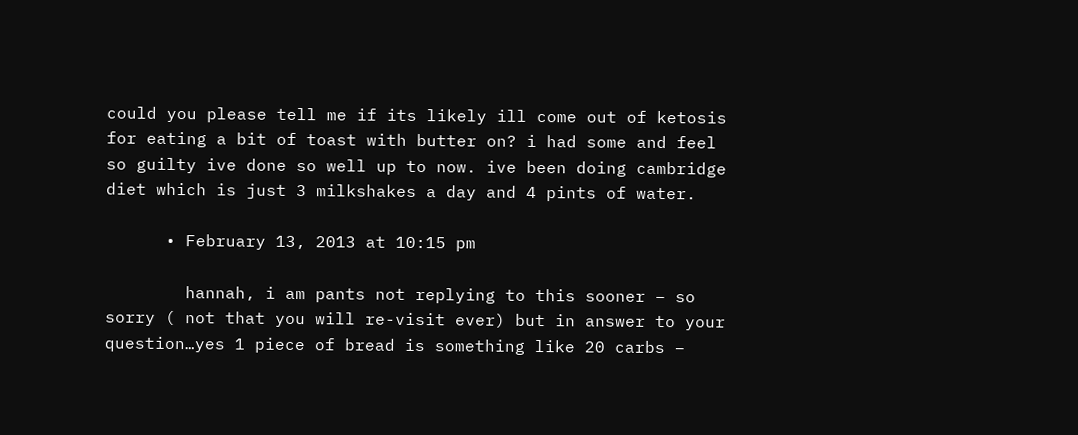could you please tell me if its likely ill come out of ketosis for eating a bit of toast with butter on? i had some and feel so guilty ive done so well up to now. ive been doing cambridge diet which is just 3 milkshakes a day and 4 pints of water.

      • February 13, 2013 at 10:15 pm

        hannah, i am pants not replying to this sooner – so sorry ( not that you will re-visit ever) but in answer to your question…yes 1 piece of bread is something like 20 carbs –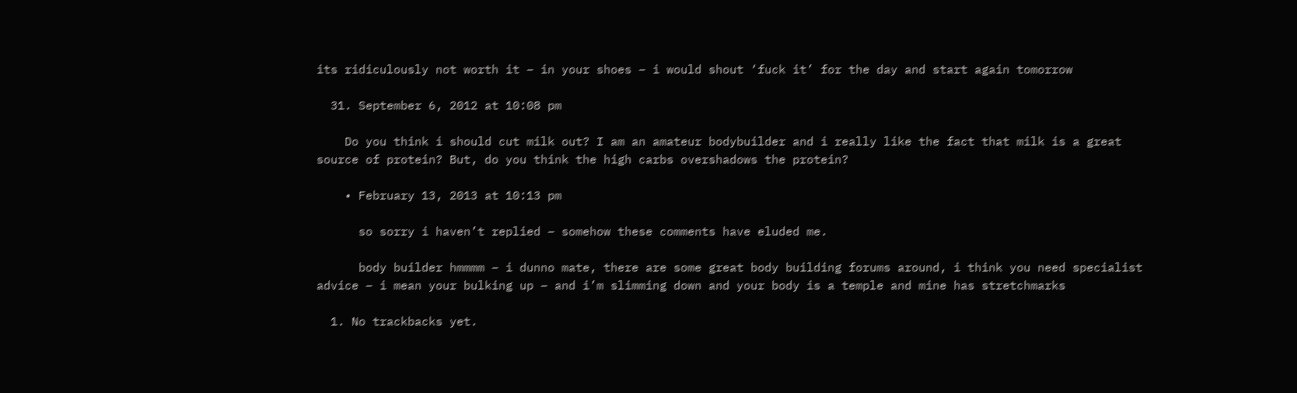its ridiculously not worth it – in your shoes – i would shout ‘fuck it’ for the day and start again tomorrow

  31. September 6, 2012 at 10:08 pm

    Do you think i should cut milk out? I am an amateur bodybuilder and i really like the fact that milk is a great source of protein? But, do you think the high carbs overshadows the protein?

    • February 13, 2013 at 10:13 pm

      so sorry i haven’t replied – somehow these comments have eluded me.

      body builder hmmmm – i dunno mate, there are some great body building forums around, i think you need specialist advice – i mean your bulking up – and i’m slimming down and your body is a temple and mine has stretchmarks

  1. No trackbacks yet.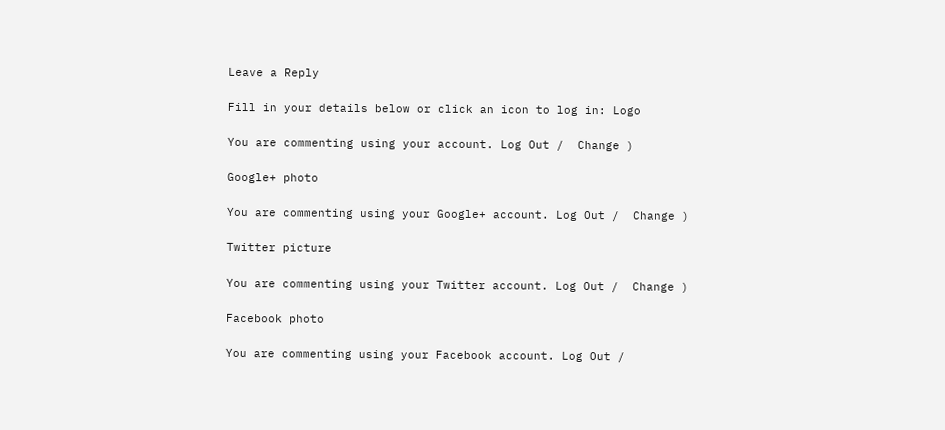Leave a Reply

Fill in your details below or click an icon to log in: Logo

You are commenting using your account. Log Out /  Change )

Google+ photo

You are commenting using your Google+ account. Log Out /  Change )

Twitter picture

You are commenting using your Twitter account. Log Out /  Change )

Facebook photo

You are commenting using your Facebook account. Log Out /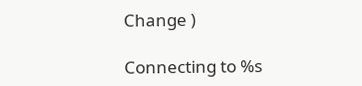Change )

Connecting to %s